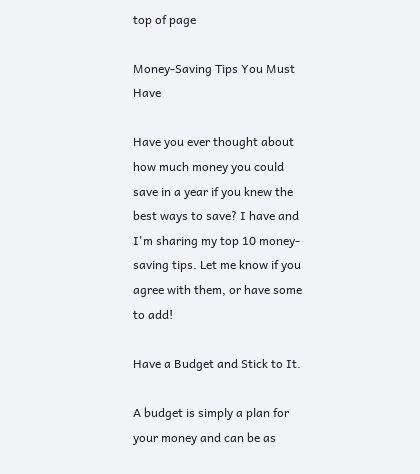top of page

Money-Saving Tips You Must Have

Have you ever thought about how much money you could save in a year if you knew the best ways to save? I have and I'm sharing my top 10 money-saving tips. Let me know if you agree with them, or have some to add!

Have a Budget and Stick to It.

A budget is simply a plan for your money and can be as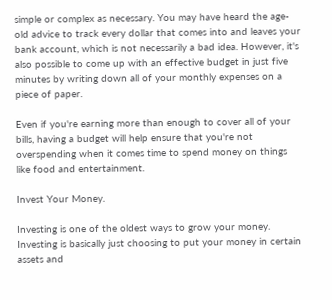simple or complex as necessary. You may have heard the age-old advice to track every dollar that comes into and leaves your bank account, which is not necessarily a bad idea. However, it's also possible to come up with an effective budget in just five minutes by writing down all of your monthly expenses on a piece of paper.

Even if you're earning more than enough to cover all of your bills, having a budget will help ensure that you're not overspending when it comes time to spend money on things like food and entertainment.

Invest Your Money.

Investing is one of the oldest ways to grow your money. Investing is basically just choosing to put your money in certain assets and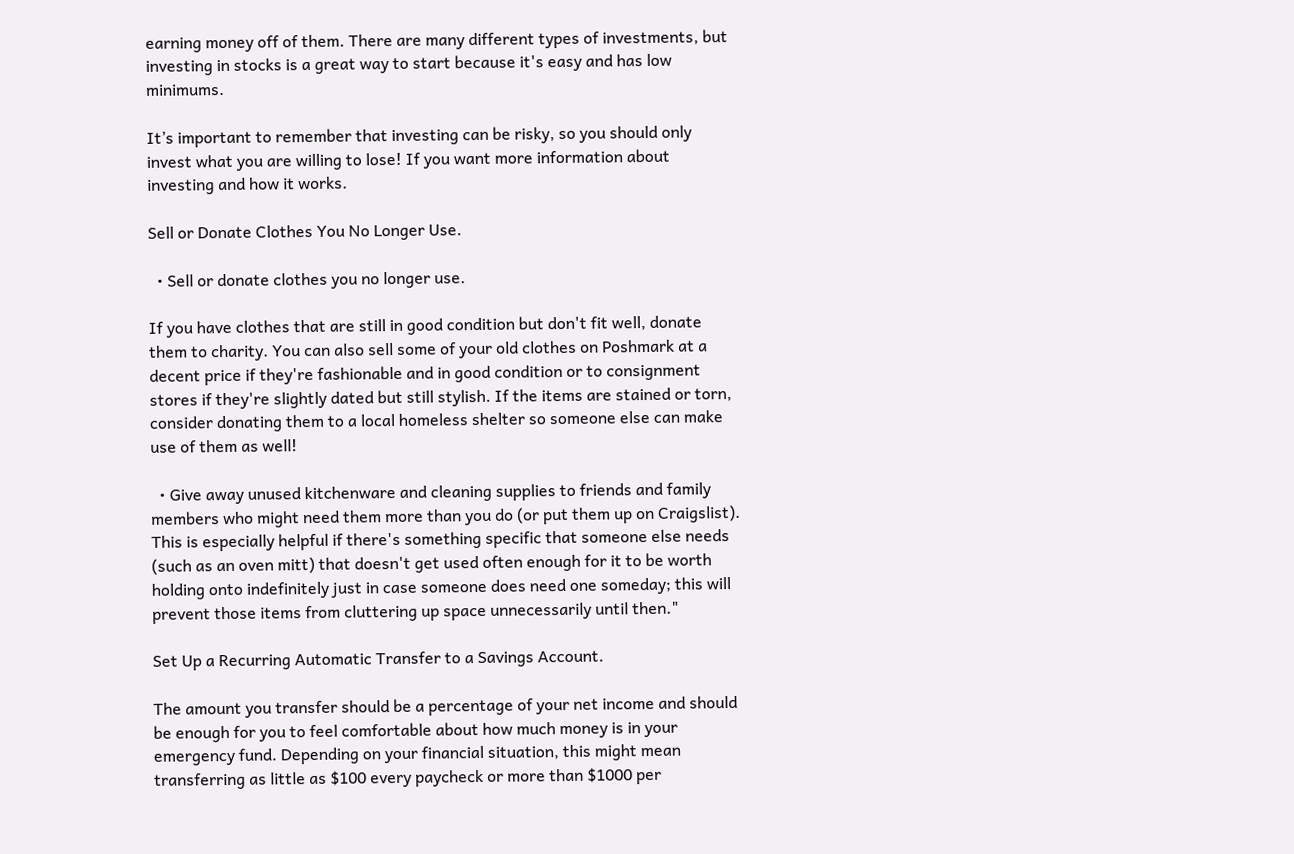earning money off of them. There are many different types of investments, but investing in stocks is a great way to start because it's easy and has low minimums.

It’s important to remember that investing can be risky, so you should only invest what you are willing to lose! If you want more information about investing and how it works.

Sell or Donate Clothes You No Longer Use.

  • Sell or donate clothes you no longer use.

If you have clothes that are still in good condition but don't fit well, donate them to charity. You can also sell some of your old clothes on Poshmark at a decent price if they're fashionable and in good condition or to consignment stores if they're slightly dated but still stylish. If the items are stained or torn, consider donating them to a local homeless shelter so someone else can make use of them as well!

  • Give away unused kitchenware and cleaning supplies to friends and family members who might need them more than you do (or put them up on Craigslist). This is especially helpful if there's something specific that someone else needs (such as an oven mitt) that doesn't get used often enough for it to be worth holding onto indefinitely just in case someone does need one someday; this will prevent those items from cluttering up space unnecessarily until then."

Set Up a Recurring Automatic Transfer to a Savings Account.

The amount you transfer should be a percentage of your net income and should be enough for you to feel comfortable about how much money is in your emergency fund. Depending on your financial situation, this might mean transferring as little as $100 every paycheck or more than $1000 per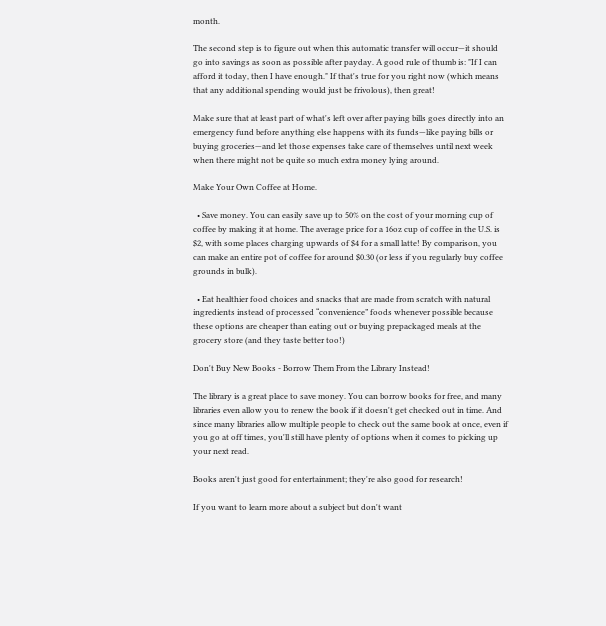month.

The second step is to figure out when this automatic transfer will occur—it should go into savings as soon as possible after payday. A good rule of thumb is: "If I can afford it today, then I have enough." If that's true for you right now (which means that any additional spending would just be frivolous), then great!

Make sure that at least part of what's left over after paying bills goes directly into an emergency fund before anything else happens with its funds—like paying bills or buying groceries—and let those expenses take care of themselves until next week when there might not be quite so much extra money lying around.

Make Your Own Coffee at Home.

  • Save money. You can easily save up to 50% on the cost of your morning cup of coffee by making it at home. The average price for a 16oz cup of coffee in the U.S. is $2, with some places charging upwards of $4 for a small latte! By comparison, you can make an entire pot of coffee for around $0.30 (or less if you regularly buy coffee grounds in bulk).

  • Eat healthier food choices and snacks that are made from scratch with natural ingredients instead of processed “convenience” foods whenever possible because these options are cheaper than eating out or buying prepackaged meals at the grocery store (and they taste better too!)

Don't Buy New Books - Borrow Them From the Library Instead!

The library is a great place to save money. You can borrow books for free, and many libraries even allow you to renew the book if it doesn't get checked out in time. And since many libraries allow multiple people to check out the same book at once, even if you go at off times, you'll still have plenty of options when it comes to picking up your next read.

Books aren't just good for entertainment; they're also good for research!

If you want to learn more about a subject but don't want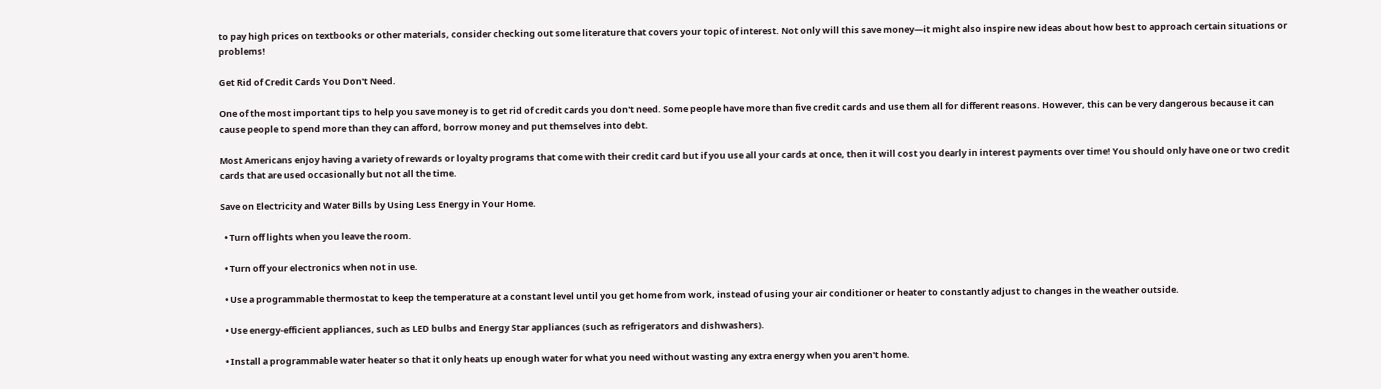to pay high prices on textbooks or other materials, consider checking out some literature that covers your topic of interest. Not only will this save money—it might also inspire new ideas about how best to approach certain situations or problems!

Get Rid of Credit Cards You Don't Need.

One of the most important tips to help you save money is to get rid of credit cards you don't need. Some people have more than five credit cards and use them all for different reasons. However, this can be very dangerous because it can cause people to spend more than they can afford, borrow money and put themselves into debt.

Most Americans enjoy having a variety of rewards or loyalty programs that come with their credit card but if you use all your cards at once, then it will cost you dearly in interest payments over time! You should only have one or two credit cards that are used occasionally but not all the time.

Save on Electricity and Water Bills by Using Less Energy in Your Home.

  • Turn off lights when you leave the room.

  • Turn off your electronics when not in use.

  • Use a programmable thermostat to keep the temperature at a constant level until you get home from work, instead of using your air conditioner or heater to constantly adjust to changes in the weather outside.

  • Use energy-efficient appliances, such as LED bulbs and Energy Star appliances (such as refrigerators and dishwashers).

  • Install a programmable water heater so that it only heats up enough water for what you need without wasting any extra energy when you aren't home.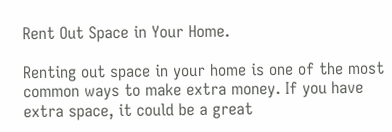Rent Out Space in Your Home.

Renting out space in your home is one of the most common ways to make extra money. If you have extra space, it could be a great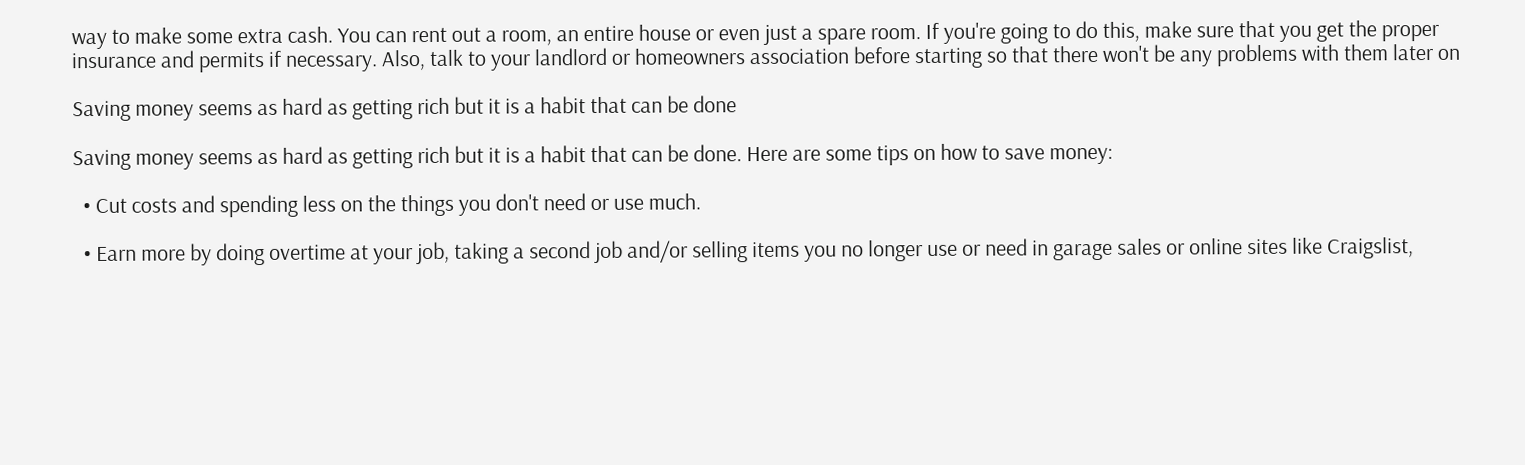way to make some extra cash. You can rent out a room, an entire house or even just a spare room. If you're going to do this, make sure that you get the proper insurance and permits if necessary. Also, talk to your landlord or homeowners association before starting so that there won't be any problems with them later on

Saving money seems as hard as getting rich but it is a habit that can be done

Saving money seems as hard as getting rich but it is a habit that can be done. Here are some tips on how to save money:

  • Cut costs and spending less on the things you don't need or use much.

  • Earn more by doing overtime at your job, taking a second job and/or selling items you no longer use or need in garage sales or online sites like Craigslist,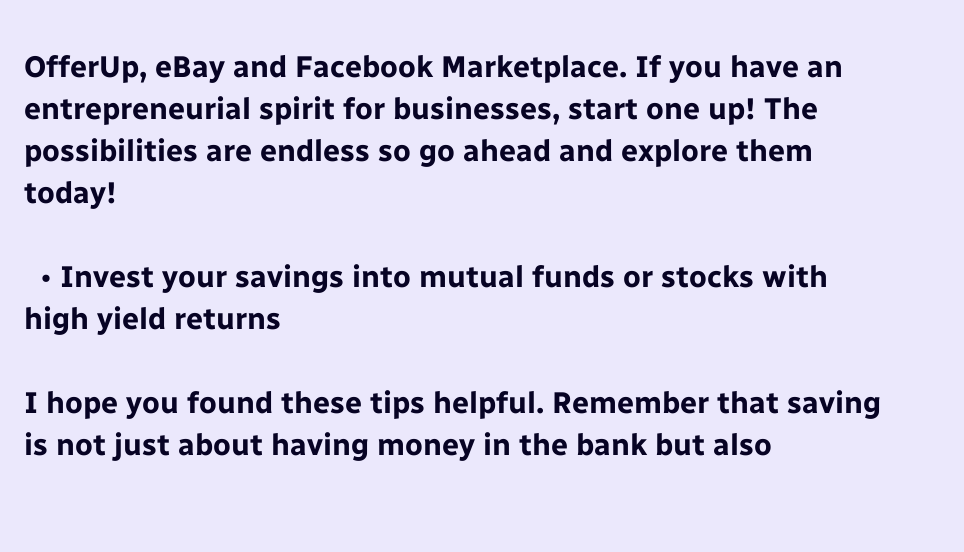OfferUp, eBay and Facebook Marketplace. If you have an entrepreneurial spirit for businesses, start one up! The possibilities are endless so go ahead and explore them today!

  • Invest your savings into mutual funds or stocks with high yield returns

I hope you found these tips helpful. Remember that saving is not just about having money in the bank but also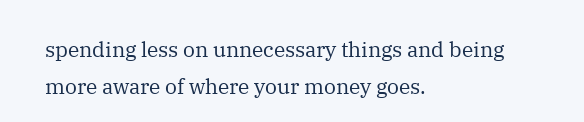spending less on unnecessary things and being more aware of where your money goes.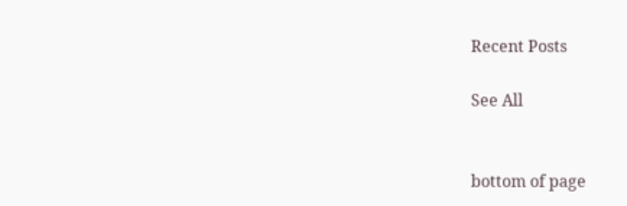Recent Posts

See All


bottom of page